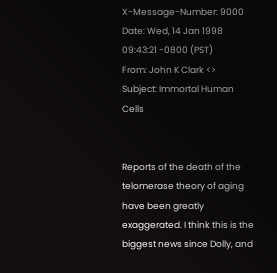X-Message-Number: 9000
Date: Wed, 14 Jan 1998 09:43:21 -0800 (PST)
From: John K Clark <>
Subject: Immortal Human Cells


Reports of the death of the telomerase theory of aging have been greatly
exaggerated. I think this is the biggest news since Dolly, and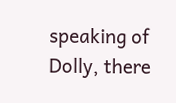speaking of
Dolly, there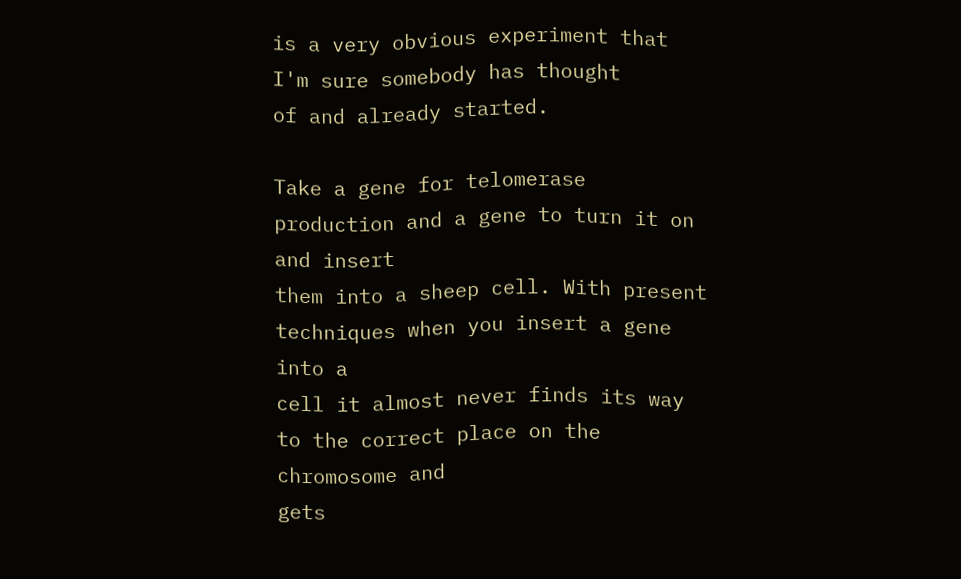is a very obvious experiment that I'm sure somebody has thought
of and already started.

Take a gene for telomerase production and a gene to turn it on and insert
them into a sheep cell. With present techniques when you insert a gene into a
cell it almost never finds its way to the correct place on the chromosome and
gets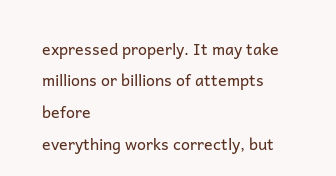expressed properly. It may take millions or billions of attempts before
everything works correctly, but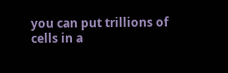you can put trillions of cells in a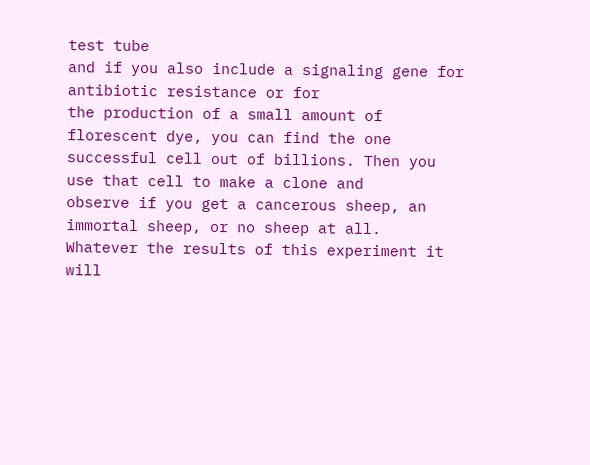test tube
and if you also include a signaling gene for antibiotic resistance or for
the production of a small amount of florescent dye, you can find the one
successful cell out of billions. Then you use that cell to make a clone and
observe if you get a cancerous sheep, an immortal sheep, or no sheep at all.
Whatever the results of this experiment it will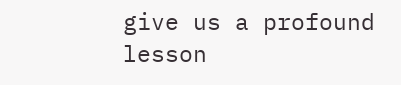give us a profound lesson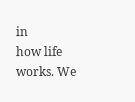in
how life works. We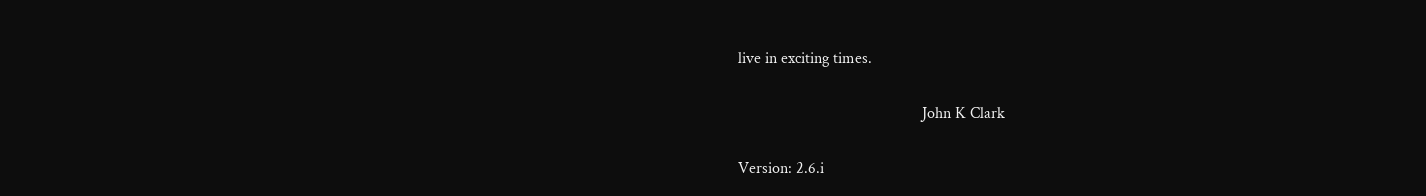live in exciting times.

                                              John K Clark

Version: 2.6.i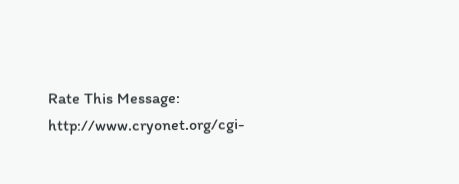Rate This Message: http://www.cryonet.org/cgi-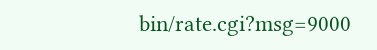bin/rate.cgi?msg=9000